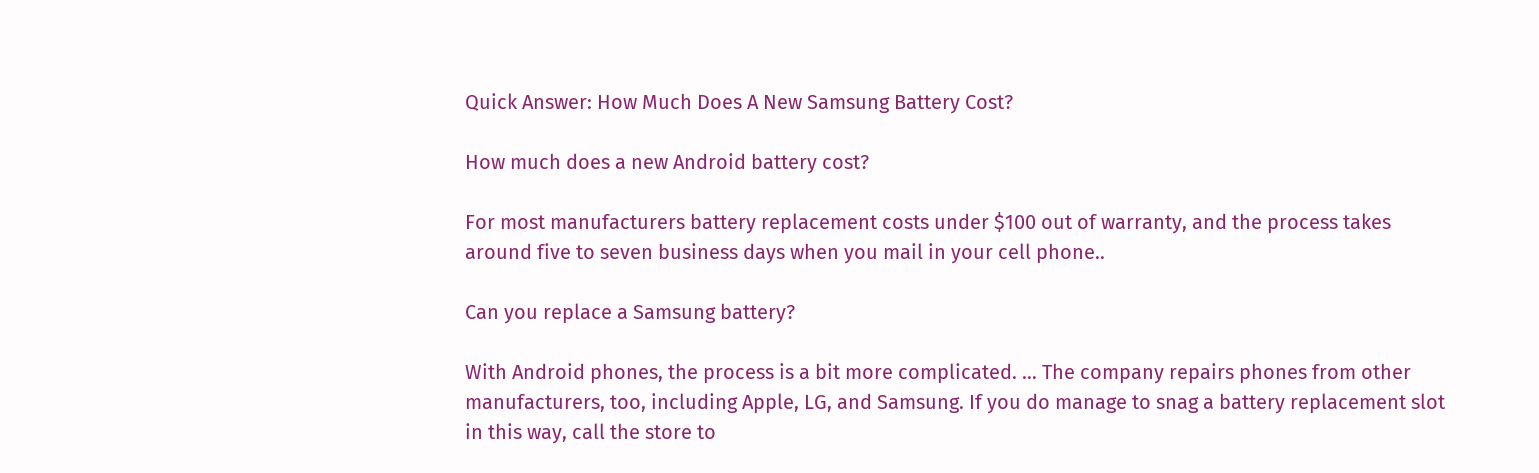Quick Answer: How Much Does A New Samsung Battery Cost?

How much does a new Android battery cost?

For most manufacturers battery replacement costs under $100 out of warranty, and the process takes around five to seven business days when you mail in your cell phone..

Can you replace a Samsung battery?

With Android phones, the process is a bit more complicated. … The company repairs phones from other manufacturers, too, including Apple, LG, and Samsung. If you do manage to snag a battery replacement slot in this way, call the store to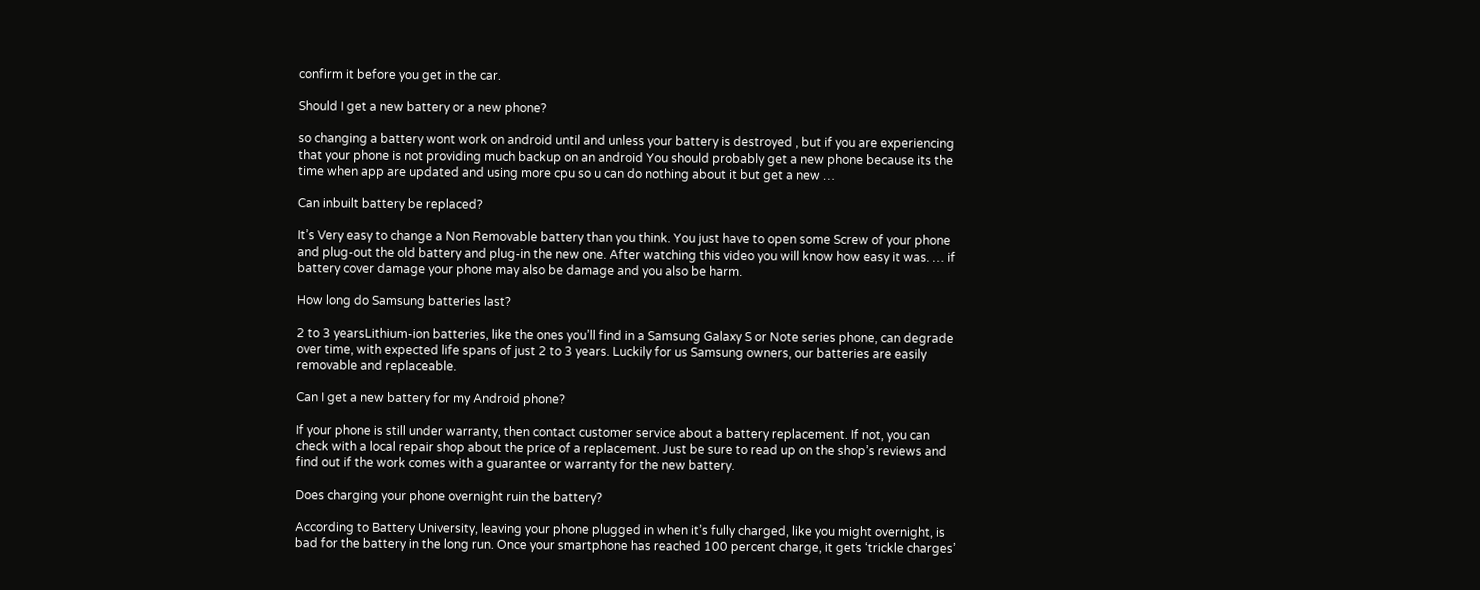confirm it before you get in the car.

Should I get a new battery or a new phone?

so changing a battery wont work on android until and unless your battery is destroyed , but if you are experiencing that your phone is not providing much backup on an android You should probably get a new phone because its the time when app are updated and using more cpu so u can do nothing about it but get a new …

Can inbuilt battery be replaced?

It’s Very easy to change a Non Removable battery than you think. You just have to open some Screw of your phone and plug-out the old battery and plug-in the new one. After watching this video you will know how easy it was. … if battery cover damage your phone may also be damage and you also be harm.

How long do Samsung batteries last?

2 to 3 yearsLithium-ion batteries, like the ones you’ll find in a Samsung Galaxy S or Note series phone, can degrade over time, with expected life spans of just 2 to 3 years. Luckily for us Samsung owners, our batteries are easily removable and replaceable.

Can I get a new battery for my Android phone?

If your phone is still under warranty, then contact customer service about a battery replacement. If not, you can check with a local repair shop about the price of a replacement. Just be sure to read up on the shop’s reviews and find out if the work comes with a guarantee or warranty for the new battery.

Does charging your phone overnight ruin the battery?

According to Battery University, leaving your phone plugged in when it’s fully charged, like you might overnight, is bad for the battery in the long run. Once your smartphone has reached 100 percent charge, it gets ‘trickle charges’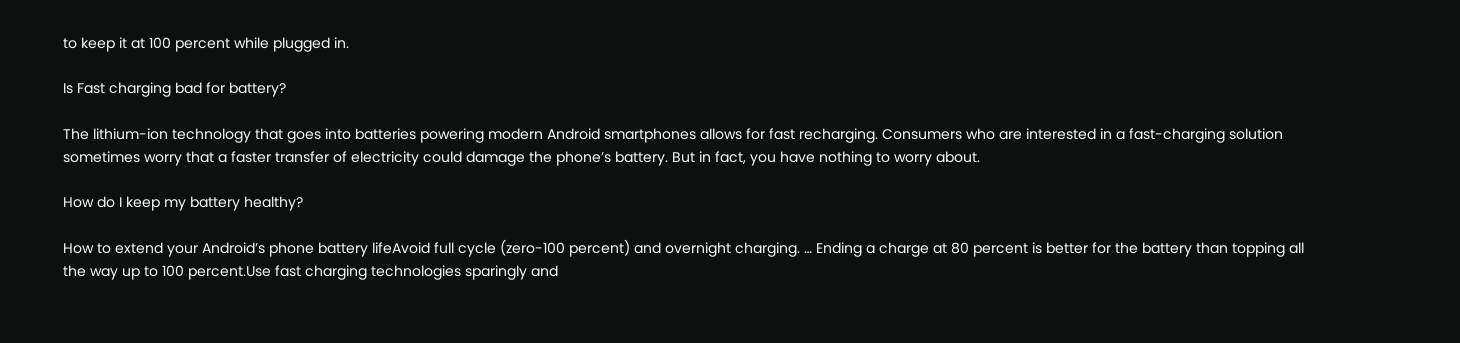to keep it at 100 percent while plugged in.

Is Fast charging bad for battery?

The lithium-ion technology that goes into batteries powering modern Android smartphones allows for fast recharging. Consumers who are interested in a fast-charging solution sometimes worry that a faster transfer of electricity could damage the phone’s battery. But in fact, you have nothing to worry about.

How do I keep my battery healthy?

How to extend your Android’s phone battery lifeAvoid full cycle (zero-100 percent) and overnight charging. … Ending a charge at 80 percent is better for the battery than topping all the way up to 100 percent.Use fast charging technologies sparingly and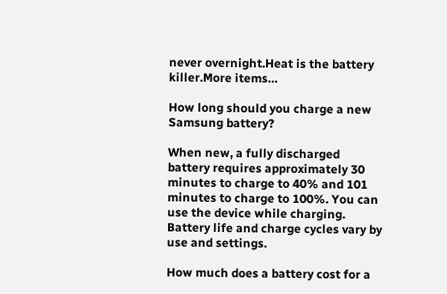never overnight.Heat is the battery killer.More items…

How long should you charge a new Samsung battery?

When new, a fully discharged battery requires approximately 30 minutes to charge to 40% and 101 minutes to charge to 100%. You can use the device while charging. Battery life and charge cycles vary by use and settings.

How much does a battery cost for a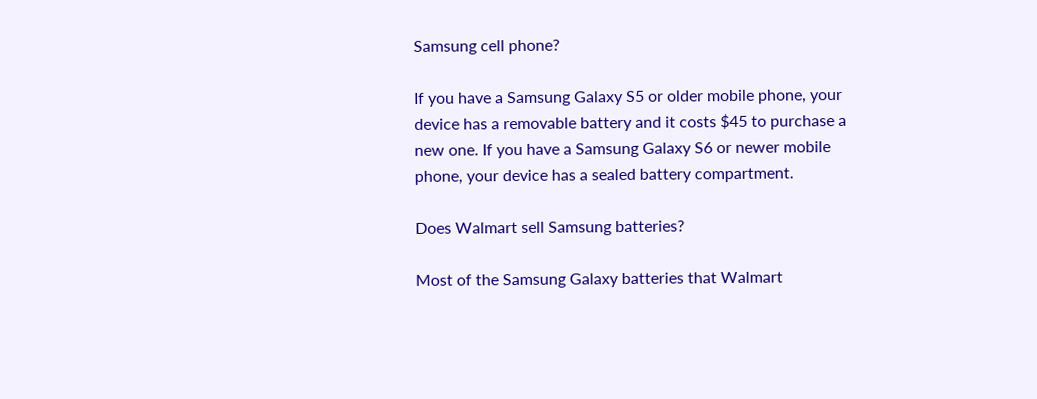Samsung cell phone?

If you have a Samsung Galaxy S5 or older mobile phone, your device has a removable battery and it costs $45 to purchase a new one. If you have a Samsung Galaxy S6 or newer mobile phone, your device has a sealed battery compartment.

Does Walmart sell Samsung batteries?

Most of the Samsung Galaxy batteries that Walmart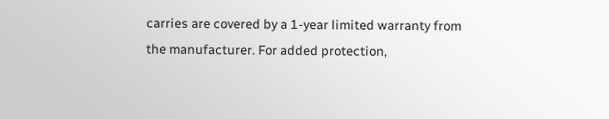carries are covered by a 1-year limited warranty from the manufacturer. For added protection,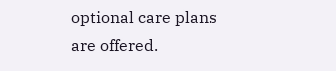optional care plans are offered.